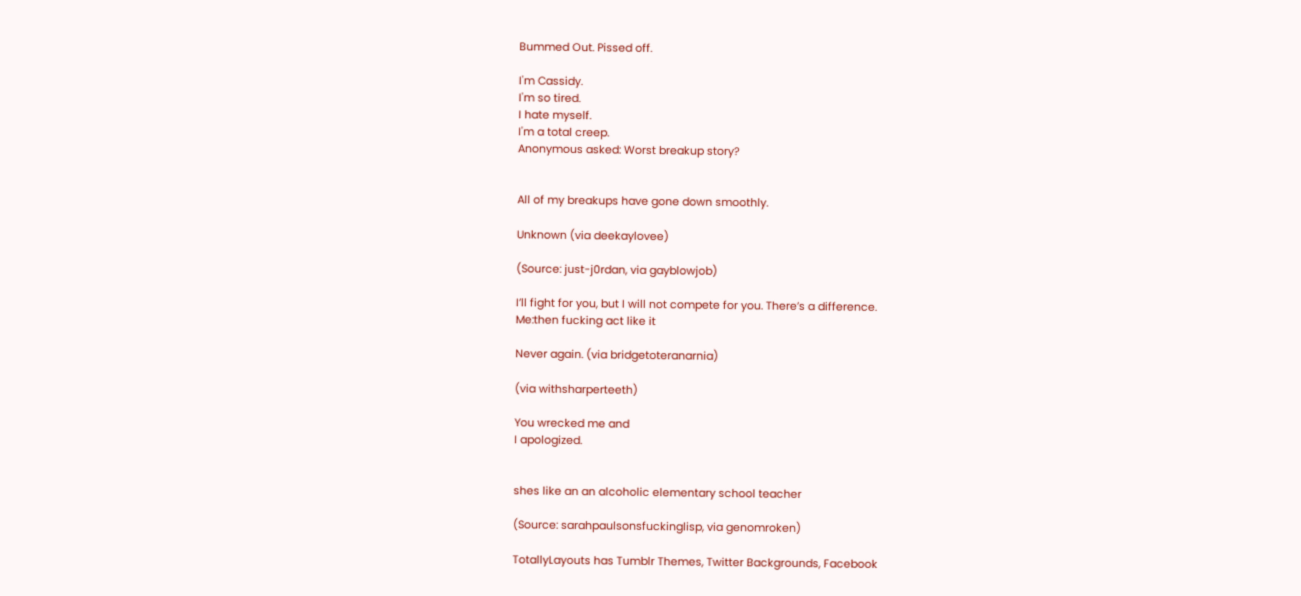Bummed Out. Pissed off.

I'm Cassidy.
I'm so tired.
I hate myself.
I'm a total creep.
Anonymous asked: Worst breakup story?


All of my breakups have gone down smoothly.

Unknown (via deekaylovee)

(Source: just-j0rdan, via gayblowjob)

I’ll fight for you, but I will not compete for you. There’s a difference.
Me:then fucking act like it

Never again. (via bridgetoteranarnia)

(via withsharperteeth)

You wrecked me and
I apologized.


shes like an an alcoholic elementary school teacher

(Source: sarahpaulsonsfuckinglisp, via genomroken)

TotallyLayouts has Tumblr Themes, Twitter Backgrounds, Facebook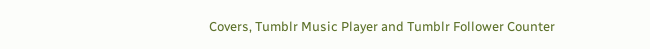Covers, Tumblr Music Player and Tumblr Follower Counter